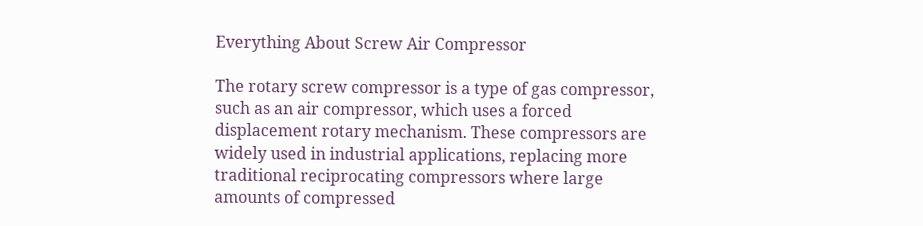Everything About Screw Air Compressor

The rotary screw compressor is a type of gas compressor, such as an air compressor, which uses a forced displacement rotary mechanism. These compressors are widely used in industrial applications, replacing more traditional reciprocating compressors where large amounts of compressed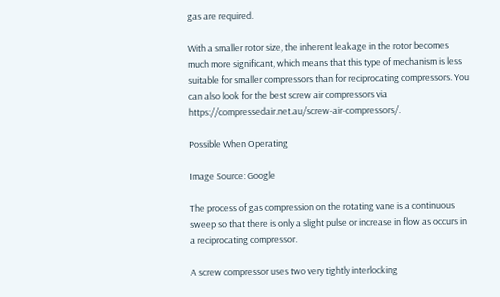gas are required.

With a smaller rotor size, the inherent leakage in the rotor becomes much more significant, which means that this type of mechanism is less suitable for smaller compressors than for reciprocating compressors. You can also look for the best screw air compressors via https://compressedair.net.au/screw-air-compressors/.

Possible When Operating

Image Source: Google

The process of gas compression on the rotating vane is a continuous sweep so that there is only a slight pulse or increase in flow as occurs in a reciprocating compressor.

A screw compressor uses two very tightly interlocking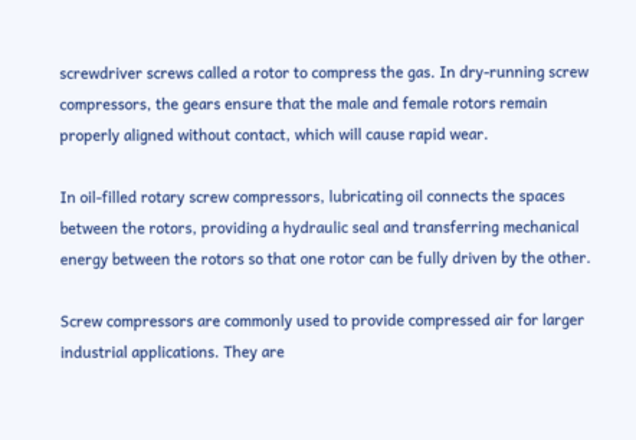screwdriver screws called a rotor to compress the gas. In dry-running screw compressors, the gears ensure that the male and female rotors remain properly aligned without contact, which will cause rapid wear.

In oil-filled rotary screw compressors, lubricating oil connects the spaces between the rotors, providing a hydraulic seal and transferring mechanical energy between the rotors so that one rotor can be fully driven by the other.

Screw compressors are commonly used to provide compressed air for larger industrial applications. They are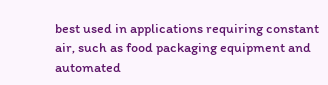best used in applications requiring constant air, such as food packaging equipment and automated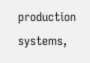production systems,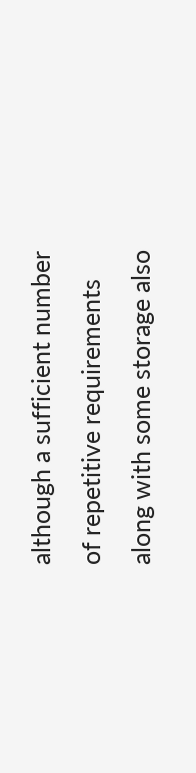although a sufficient number of repetitive requirements along with some storage also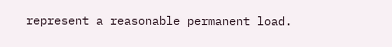represent a reasonable permanent load.